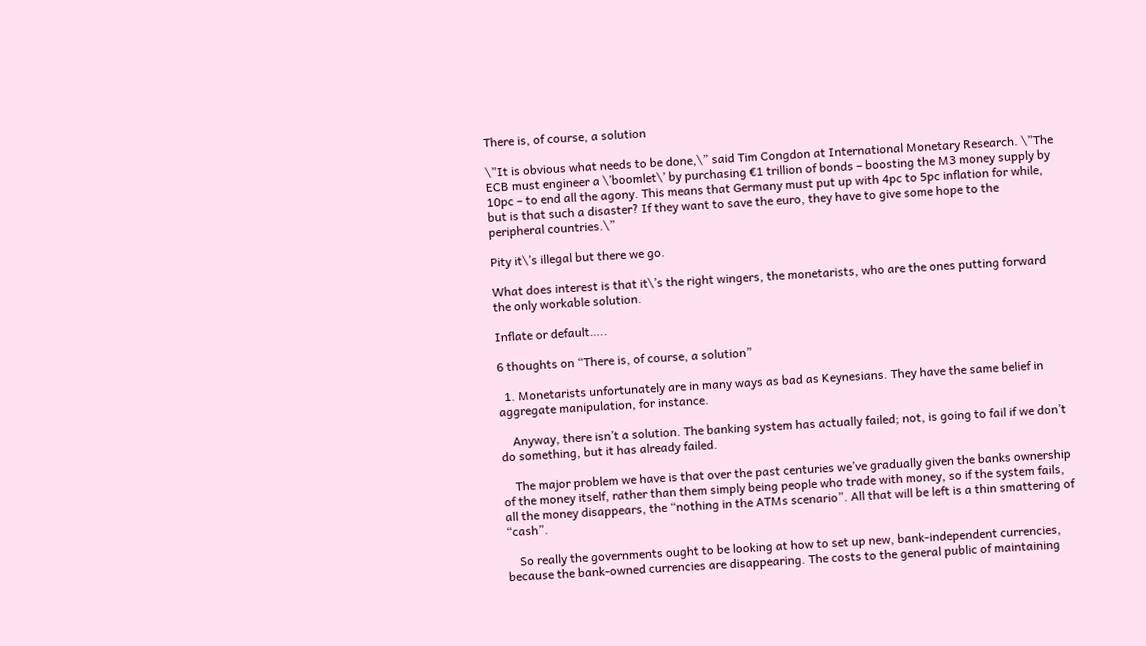There is, of course, a solution

\”It is obvious what needs to be done,\” said Tim Congdon at International Monetary Research. \”The ECB must engineer a \’boomlet\’ by purchasing €1 trillion of bonds – boosting the M3 money supply by 10pc – to end all the agony. This means that Germany must put up with 4pc to 5pc inflation for while, but is that such a disaster? If they want to save the euro, they have to give some hope to the peripheral countries.\”

Pity it\’s illegal but there we go.

What does interest is that it\’s the right wingers, the monetarists, who are the ones putting forward the only workable solution.

Inflate or default…..

6 thoughts on “There is, of course, a solution”

  1. Monetarists unfortunately are in many ways as bad as Keynesians. They have the same belief in aggregate manipulation, for instance.

    Anyway, there isn’t a solution. The banking system has actually failed; not, is going to fail if we don’t do something, but it has already failed.

    The major problem we have is that over the past centuries we’ve gradually given the banks ownership of the money itself, rather than them simply being people who trade with money, so if the system fails, all the money disappears, the “nothing in the ATMs scenario”. All that will be left is a thin smattering of “cash”.

    So really the governments ought to be looking at how to set up new, bank-independent currencies, because the bank-owned currencies are disappearing. The costs to the general public of maintaining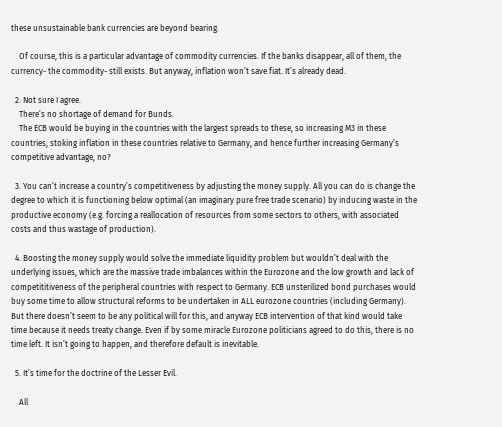these unsustainable bank currencies are beyond bearing.

    Of course, this is a particular advantage of commodity currencies. If the banks disappear, all of them, the currency- the commodity- still exists. But anyway, inflation won’t save fiat. It’s already dead.

  2. Not sure I agree.
    There’s no shortage of demand for Bunds.
    The ECB would be buying in the countries with the largest spreads to these, so increasing M3 in these countries, stoking inflation in these countries relative to Germany, and hence further increasing Germany’s competitive advantage, no?

  3. You can’t increase a country’s competitiveness by adjusting the money supply. All you can do is change the degree to which it is functioning below optimal (an imaginary pure free trade scenario) by inducing waste in the productive economy (e.g. forcing a reallocation of resources from some sectors to others, with associated costs and thus wastage of production).

  4. Boosting the money supply would solve the immediate liquidity problem but wouldn’t deal with the underlying issues, which are the massive trade imbalances within the Eurozone and the low growth and lack of competititiveness of the peripheral countries with respect to Germany. ECB unsterilized bond purchases would buy some time to allow structural reforms to be undertaken in ALL eurozone countries (including Germany). But there doesn’t seem to be any political will for this, and anyway ECB intervention of that kind would take time because it needs treaty change. Even if by some miracle Eurozone politicians agreed to do this, there is no time left. It isn’t going to happen, and therefore default is inevitable.

  5. It’s time for the doctrine of the Lesser Evil.

    All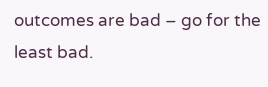outcomes are bad – go for the least bad.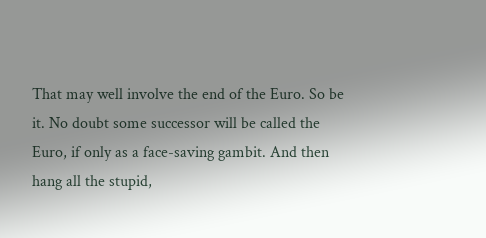That may well involve the end of the Euro. So be it. No doubt some successor will be called the Euro, if only as a face-saving gambit. And then hang all the stupid,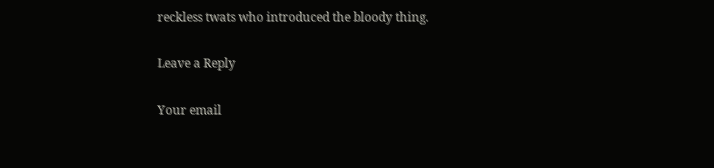reckless twats who introduced the bloody thing.

Leave a Reply

Your email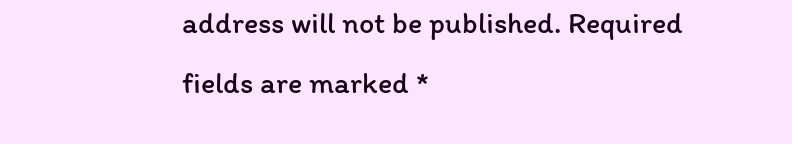address will not be published. Required fields are marked *